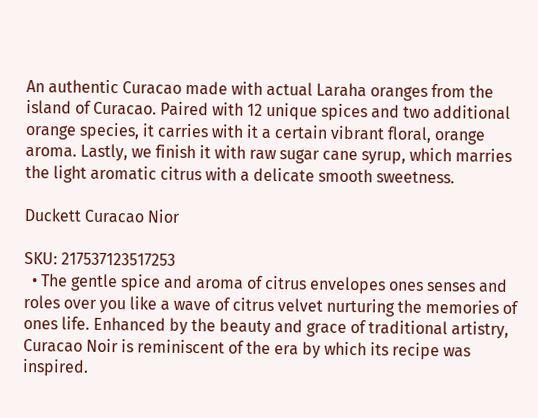An authentic Curacao made with actual Laraha oranges from the island of Curacao. Paired with 12 unique spices and two additional orange species, it carries with it a certain vibrant floral, orange aroma. Lastly, we finish it with raw sugar cane syrup, which marries the light aromatic citrus with a delicate smooth sweetness.

Duckett Curacao Nior

SKU: 217537123517253
  • The gentle spice and aroma of citrus envelopes ones senses and roles over you like a wave of citrus velvet nurturing the memories of ones life. Enhanced by the beauty and grace of traditional artistry, Curacao Noir is reminiscent of the era by which its recipe was inspired.